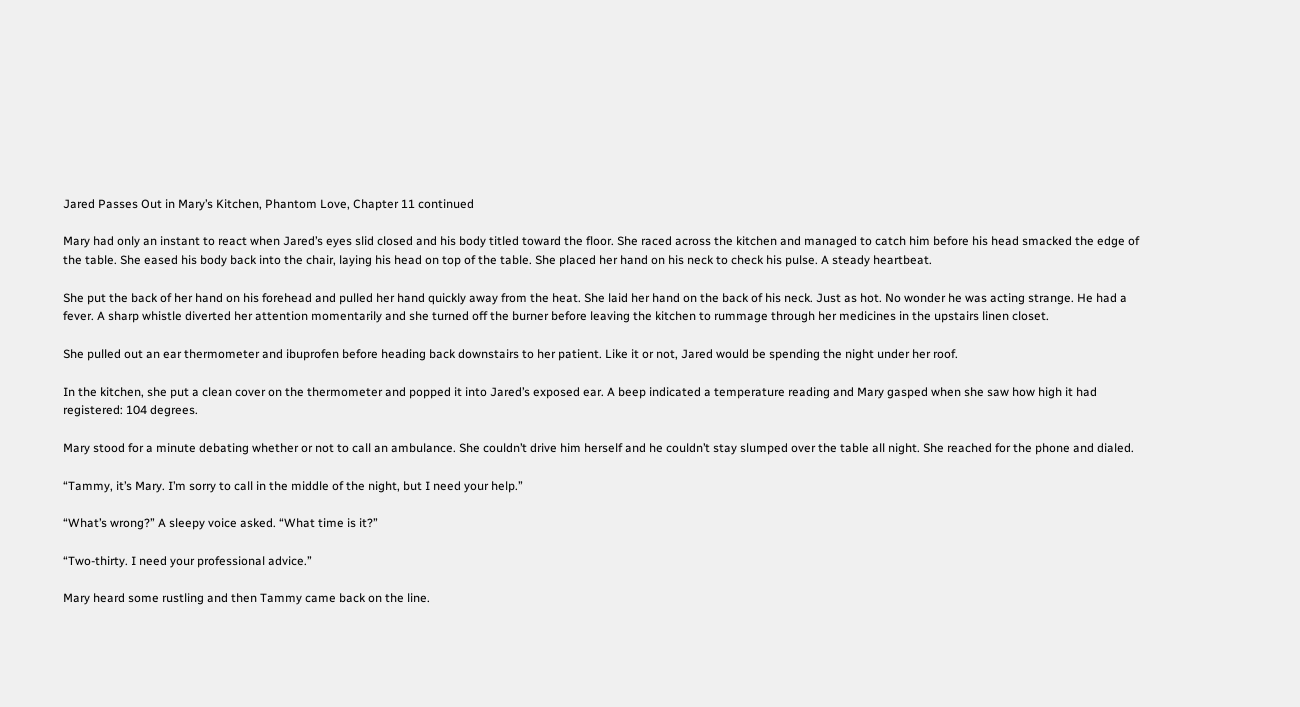Jared Passes Out in Mary’s Kitchen, Phantom Love, Chapter 11 continued

Mary had only an instant to react when Jared’s eyes slid closed and his body titled toward the floor. She raced across the kitchen and managed to catch him before his head smacked the edge of the table. She eased his body back into the chair, laying his head on top of the table. She placed her hand on his neck to check his pulse. A steady heartbeat.

She put the back of her hand on his forehead and pulled her hand quickly away from the heat. She laid her hand on the back of his neck. Just as hot. No wonder he was acting strange. He had a fever. A sharp whistle diverted her attention momentarily and she turned off the burner before leaving the kitchen to rummage through her medicines in the upstairs linen closet.

She pulled out an ear thermometer and ibuprofen before heading back downstairs to her patient. Like it or not, Jared would be spending the night under her roof.

In the kitchen, she put a clean cover on the thermometer and popped it into Jared’s exposed ear. A beep indicated a temperature reading and Mary gasped when she saw how high it had registered: 104 degrees.

Mary stood for a minute debating whether or not to call an ambulance. She couldn’t drive him herself and he couldn’t stay slumped over the table all night. She reached for the phone and dialed.

“Tammy, it’s Mary. I’m sorry to call in the middle of the night, but I need your help.”

“What’s wrong?” A sleepy voice asked. “What time is it?”

“Two-thirty. I need your professional advice.”

Mary heard some rustling and then Tammy came back on the line.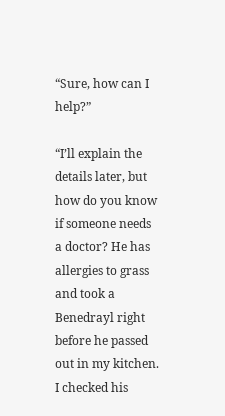“Sure, how can I help?”

“I’ll explain the details later, but how do you know if someone needs a doctor? He has allergies to grass and took a Benedrayl right before he passed out in my kitchen. I checked his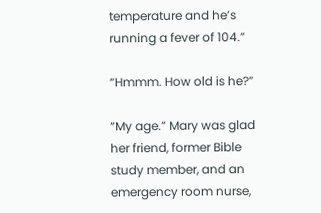temperature and he’s running a fever of 104.”

“Hmmm. How old is he?”

“My age.” Mary was glad her friend, former Bible study member, and an emergency room nurse,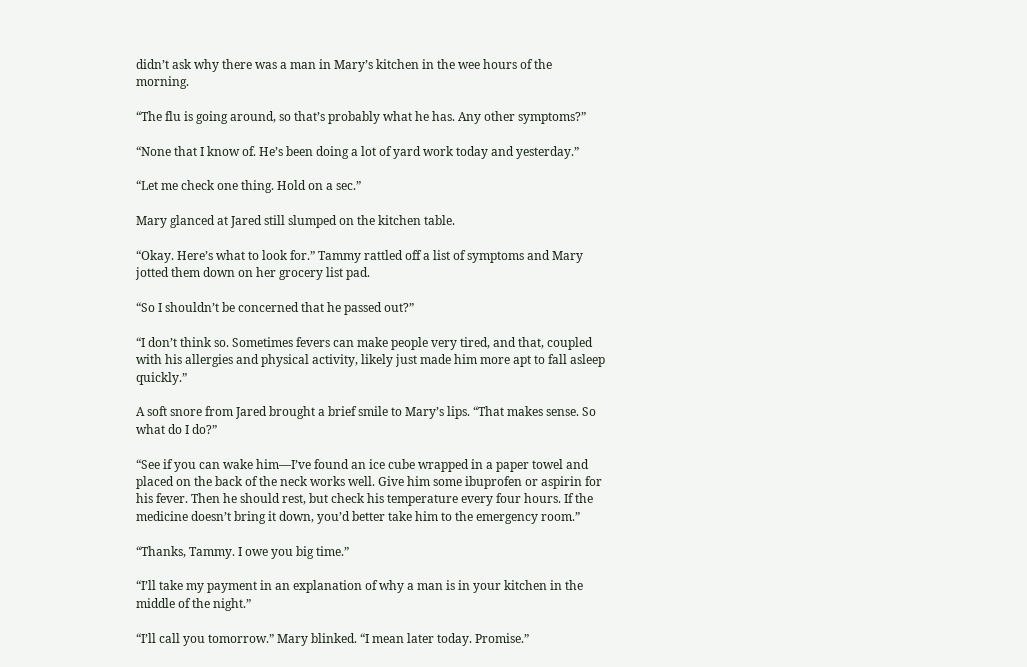didn’t ask why there was a man in Mary’s kitchen in the wee hours of the morning.

“The flu is going around, so that’s probably what he has. Any other symptoms?”

“None that I know of. He’s been doing a lot of yard work today and yesterday.”

“Let me check one thing. Hold on a sec.”

Mary glanced at Jared still slumped on the kitchen table.

“Okay. Here’s what to look for.” Tammy rattled off a list of symptoms and Mary jotted them down on her grocery list pad.

“So I shouldn’t be concerned that he passed out?”

“I don’t think so. Sometimes fevers can make people very tired, and that, coupled with his allergies and physical activity, likely just made him more apt to fall asleep quickly.”

A soft snore from Jared brought a brief smile to Mary’s lips. “That makes sense. So what do I do?”

“See if you can wake him—I’ve found an ice cube wrapped in a paper towel and placed on the back of the neck works well. Give him some ibuprofen or aspirin for his fever. Then he should rest, but check his temperature every four hours. If the medicine doesn’t bring it down, you’d better take him to the emergency room.”

“Thanks, Tammy. I owe you big time.”

“I’ll take my payment in an explanation of why a man is in your kitchen in the middle of the night.”

“I’ll call you tomorrow.” Mary blinked. “I mean later today. Promise.”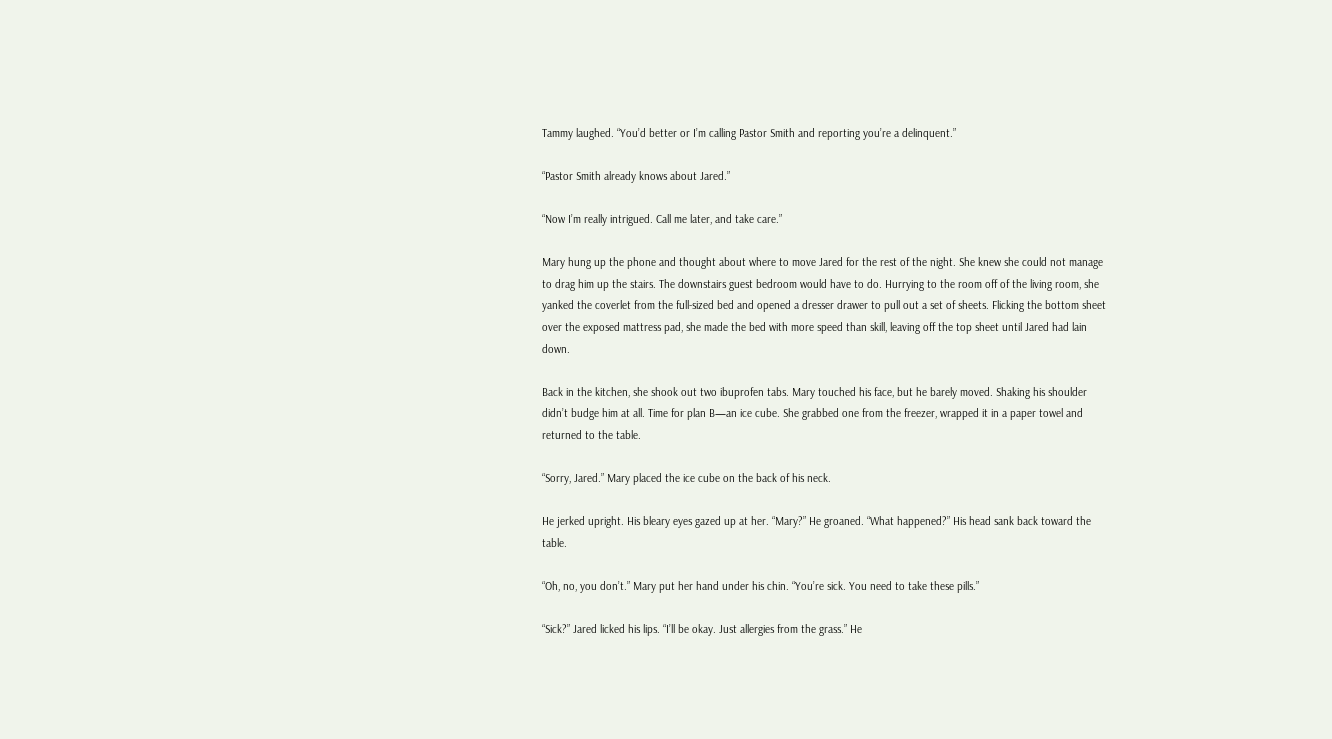Tammy laughed. “You’d better or I’m calling Pastor Smith and reporting you’re a delinquent.”

“Pastor Smith already knows about Jared.”

“Now I’m really intrigued. Call me later, and take care.”

Mary hung up the phone and thought about where to move Jared for the rest of the night. She knew she could not manage to drag him up the stairs. The downstairs guest bedroom would have to do. Hurrying to the room off of the living room, she yanked the coverlet from the full-sized bed and opened a dresser drawer to pull out a set of sheets. Flicking the bottom sheet over the exposed mattress pad, she made the bed with more speed than skill, leaving off the top sheet until Jared had lain down.

Back in the kitchen, she shook out two ibuprofen tabs. Mary touched his face, but he barely moved. Shaking his shoulder didn’t budge him at all. Time for plan B—an ice cube. She grabbed one from the freezer, wrapped it in a paper towel and returned to the table.

“Sorry, Jared.” Mary placed the ice cube on the back of his neck.

He jerked upright. His bleary eyes gazed up at her. “Mary?” He groaned. “What happened?” His head sank back toward the table.

“Oh, no, you don’t.” Mary put her hand under his chin. “You’re sick. You need to take these pills.”

“Sick?” Jared licked his lips. “I’ll be okay. Just allergies from the grass.” He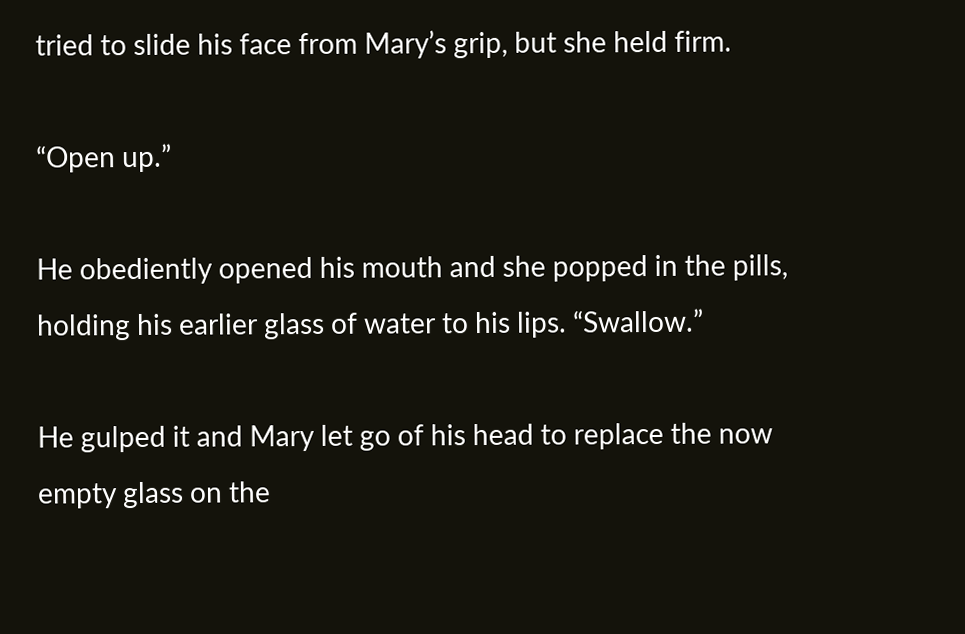tried to slide his face from Mary’s grip, but she held firm.

“Open up.”

He obediently opened his mouth and she popped in the pills, holding his earlier glass of water to his lips. “Swallow.”

He gulped it and Mary let go of his head to replace the now empty glass on the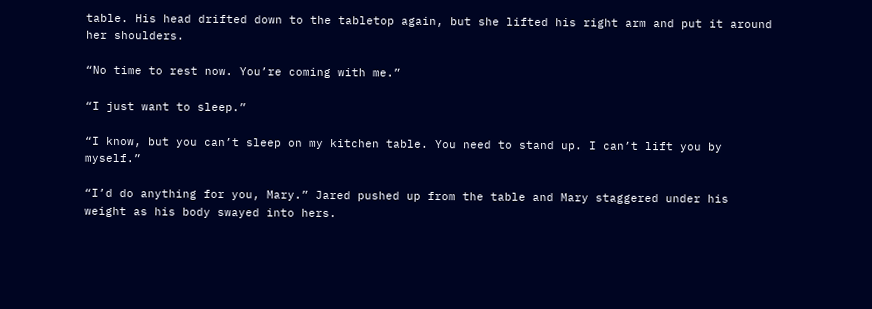table. His head drifted down to the tabletop again, but she lifted his right arm and put it around her shoulders.

“No time to rest now. You’re coming with me.”

“I just want to sleep.”

“I know, but you can’t sleep on my kitchen table. You need to stand up. I can’t lift you by myself.”

“I’d do anything for you, Mary.” Jared pushed up from the table and Mary staggered under his weight as his body swayed into hers.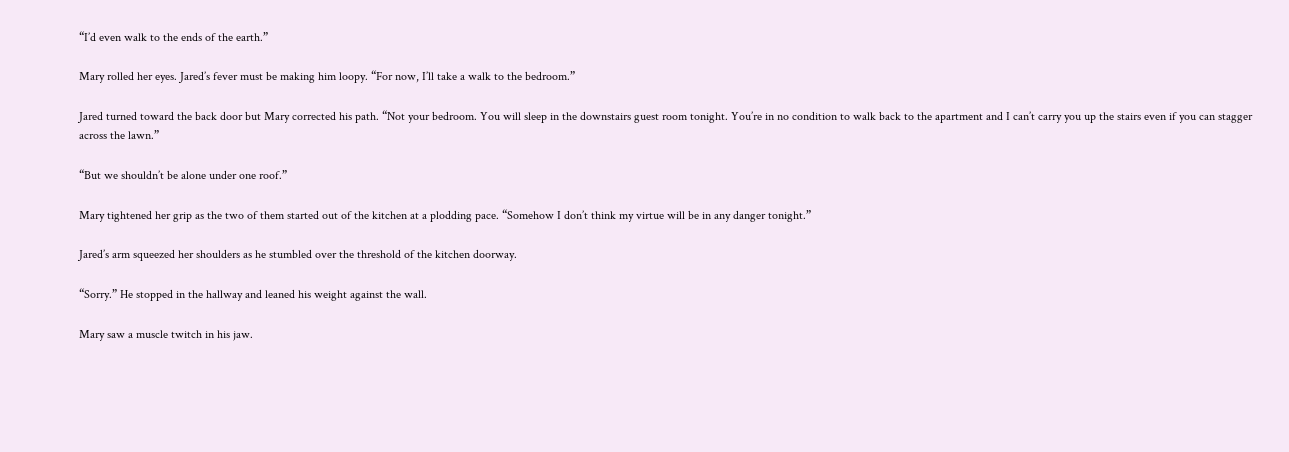“I’d even walk to the ends of the earth.”

Mary rolled her eyes. Jared’s fever must be making him loopy. “For now, I’ll take a walk to the bedroom.”

Jared turned toward the back door but Mary corrected his path. “Not your bedroom. You will sleep in the downstairs guest room tonight. You’re in no condition to walk back to the apartment and I can’t carry you up the stairs even if you can stagger across the lawn.”

“But we shouldn’t be alone under one roof.”

Mary tightened her grip as the two of them started out of the kitchen at a plodding pace. “Somehow I don’t think my virtue will be in any danger tonight.”

Jared’s arm squeezed her shoulders as he stumbled over the threshold of the kitchen doorway.

“Sorry.” He stopped in the hallway and leaned his weight against the wall.

Mary saw a muscle twitch in his jaw.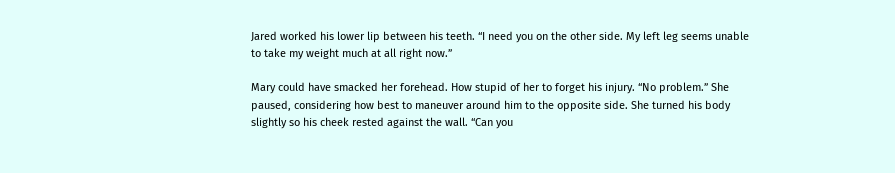Jared worked his lower lip between his teeth. “I need you on the other side. My left leg seems unable to take my weight much at all right now.”

Mary could have smacked her forehead. How stupid of her to forget his injury. “No problem.” She paused, considering how best to maneuver around him to the opposite side. She turned his body slightly so his cheek rested against the wall. “Can you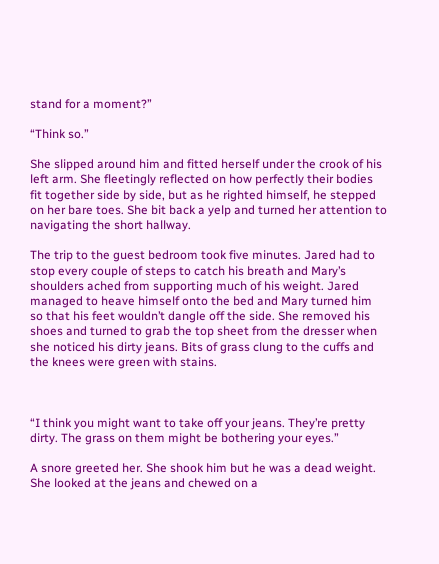stand for a moment?”

“Think so.”

She slipped around him and fitted herself under the crook of his left arm. She fleetingly reflected on how perfectly their bodies fit together side by side, but as he righted himself, he stepped on her bare toes. She bit back a yelp and turned her attention to navigating the short hallway.

The trip to the guest bedroom took five minutes. Jared had to stop every couple of steps to catch his breath and Mary’s shoulders ached from supporting much of his weight. Jared managed to heave himself onto the bed and Mary turned him so that his feet wouldn’t dangle off the side. She removed his shoes and turned to grab the top sheet from the dresser when she noticed his dirty jeans. Bits of grass clung to the cuffs and the knees were green with stains.



“I think you might want to take off your jeans. They’re pretty dirty. The grass on them might be bothering your eyes.”

A snore greeted her. She shook him but he was a dead weight. She looked at the jeans and chewed on a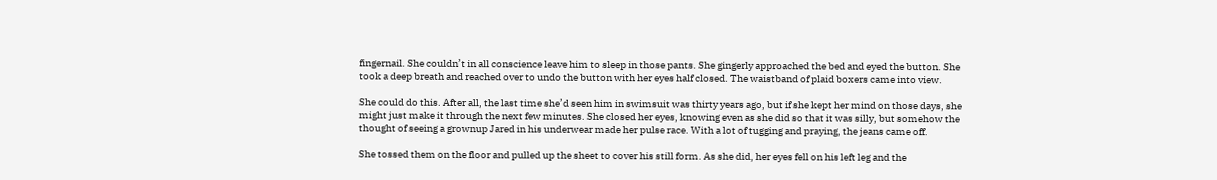fingernail. She couldn’t in all conscience leave him to sleep in those pants. She gingerly approached the bed and eyed the button. She took a deep breath and reached over to undo the button with her eyes half closed. The waistband of plaid boxers came into view.

She could do this. After all, the last time she’d seen him in swimsuit was thirty years ago, but if she kept her mind on those days, she might just make it through the next few minutes. She closed her eyes, knowing even as she did so that it was silly, but somehow the thought of seeing a grownup Jared in his underwear made her pulse race. With a lot of tugging and praying, the jeans came off.

She tossed them on the floor and pulled up the sheet to cover his still form. As she did, her eyes fell on his left leg and the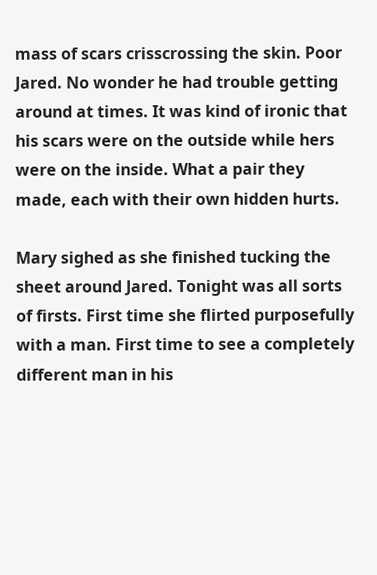mass of scars crisscrossing the skin. Poor Jared. No wonder he had trouble getting around at times. It was kind of ironic that his scars were on the outside while hers were on the inside. What a pair they made, each with their own hidden hurts.

Mary sighed as she finished tucking the sheet around Jared. Tonight was all sorts of firsts. First time she flirted purposefully with a man. First time to see a completely different man in his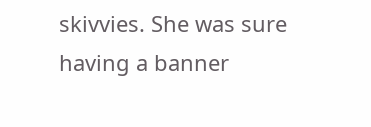skivvies. She was sure having a banner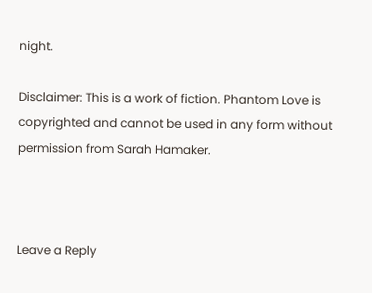night.

Disclaimer: This is a work of fiction. Phantom Love is copyrighted and cannot be used in any form without permission from Sarah Hamaker.



Leave a Reply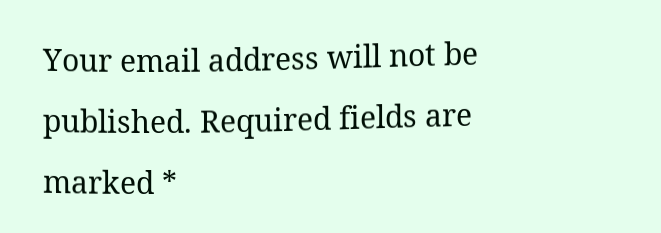Your email address will not be published. Required fields are marked *